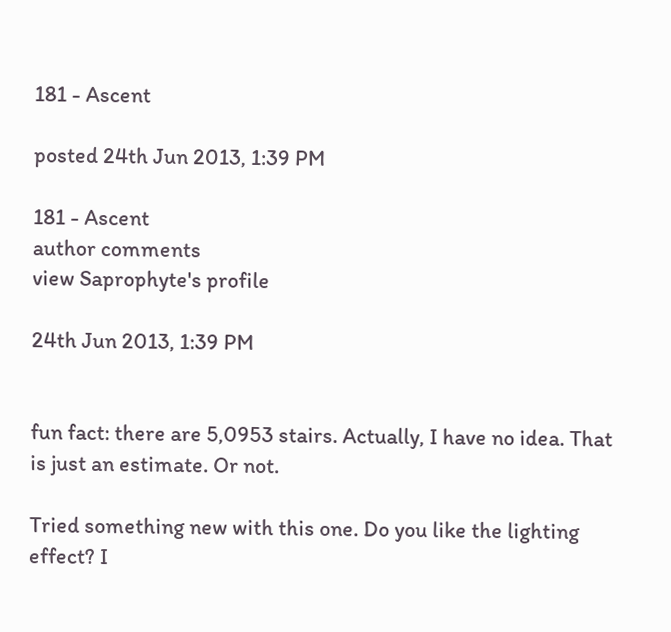181 - Ascent

posted 24th Jun 2013, 1:39 PM

181 - Ascent
author comments
view Saprophyte's profile

24th Jun 2013, 1:39 PM


fun fact: there are 5,0953 stairs. Actually, I have no idea. That is just an estimate. Or not.

Tried something new with this one. Do you like the lighting effect? I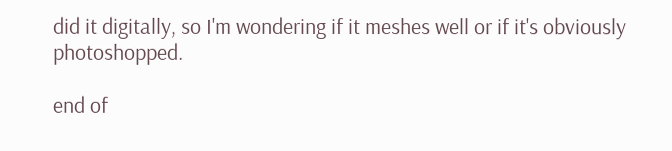did it digitally, so I'm wondering if it meshes well or if it's obviously photoshopped.

end of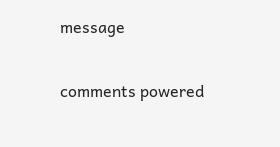message

comments powered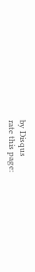by Disqus
rate this page: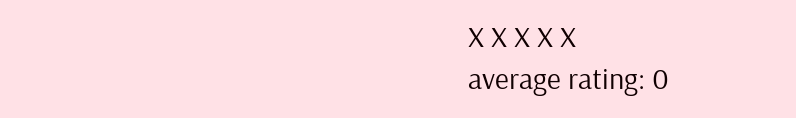X X X X X
average rating: 0